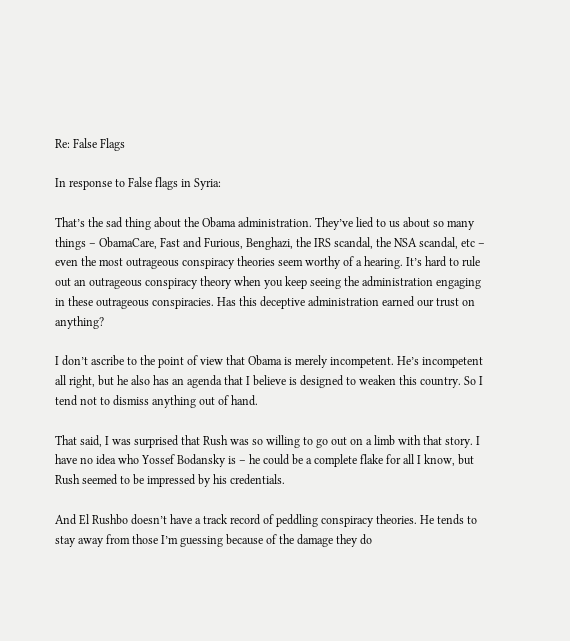Re: False Flags

In response to False flags in Syria:

That’s the sad thing about the Obama administration. They’ve lied to us about so many things – ObamaCare, Fast and Furious, Benghazi, the IRS scandal, the NSA scandal, etc –  even the most outrageous conspiracy theories seem worthy of a hearing. It’s hard to rule out an outrageous conspiracy theory when you keep seeing the administration engaging in these outrageous conspiracies. Has this deceptive administration earned our trust on anything?

I don’t ascribe to the point of view that Obama is merely incompetent. He’s incompetent all right, but he also has an agenda that I believe is designed to weaken this country. So I tend not to dismiss anything out of hand.

That said, I was surprised that Rush was so willing to go out on a limb with that story. I have no idea who Yossef Bodansky is – he could be a complete flake for all I know, but Rush seemed to be impressed by his credentials.

And El Rushbo doesn’t have a track record of peddling conspiracy theories. He tends to stay away from those I’m guessing because of the damage they do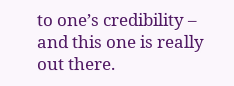to one’s credibility – and this one is really out there.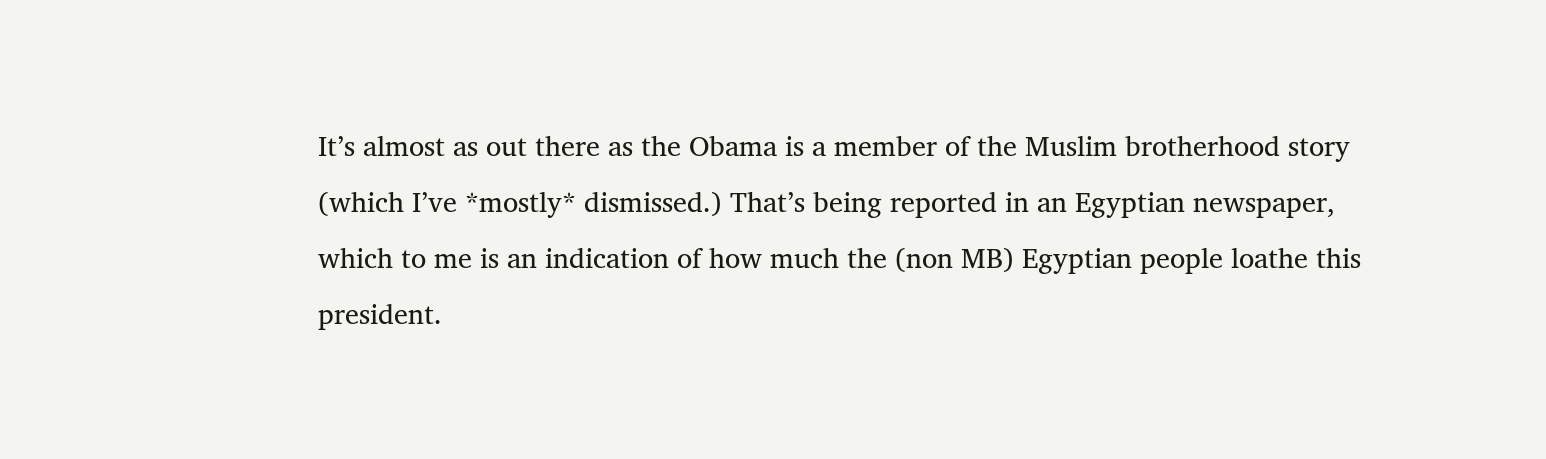It’s almost as out there as the Obama is a member of the Muslim brotherhood story (which I’ve *mostly* dismissed.) That’s being reported in an Egyptian newspaper, which to me is an indication of how much the (non MB) Egyptian people loathe this president.